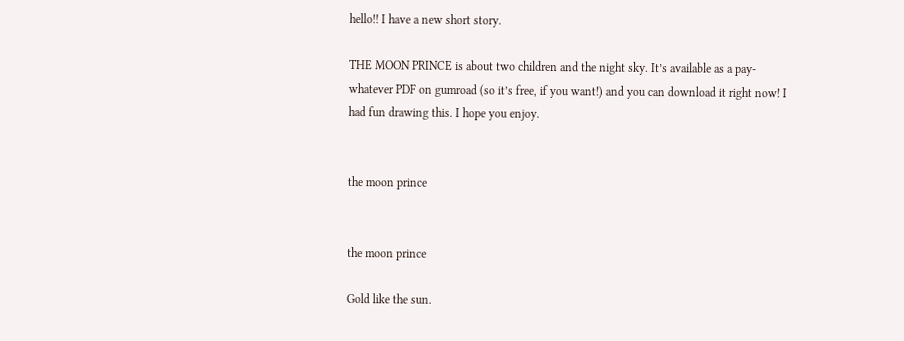hello!! I have a new short story.

THE MOON PRINCE is about two children and the night sky. It’s available as a pay-whatever PDF on gumroad (so it’s free, if you want!) and you can download it right now! I had fun drawing this. I hope you enjoy.


the moon prince


the moon prince

Gold like the sun.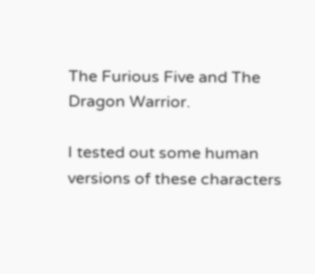The Furious Five and The Dragon Warrior.

I tested out some human versions of these characters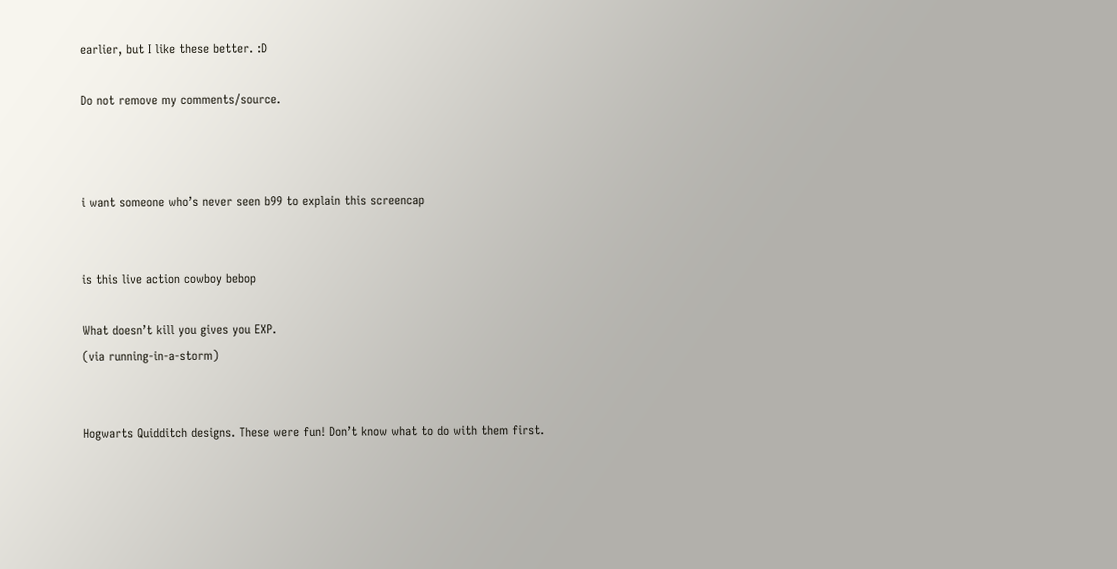earlier, but I like these better. :D

Do not remove my comments/source.



i want someone who’s never seen b99 to explain this screencap


is this live action cowboy bebop

What doesn’t kill you gives you EXP.
(via running-in-a-storm)


Hogwarts Quidditch designs. These were fun! Don’t know what to do with them first.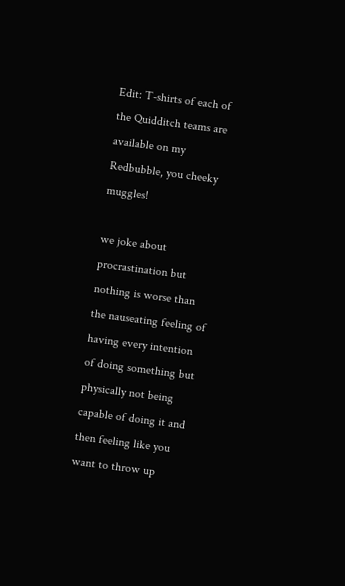Edit: T-shirts of each of the Quidditch teams are available on my Redbubble, you cheeky muggles!

we joke about procrastination but nothing is worse than the nauseating feeling of having every intention of doing something but physically not being capable of doing it and then feeling like you want to throw up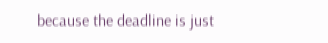because the deadline is just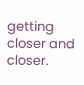getting closer and closer.